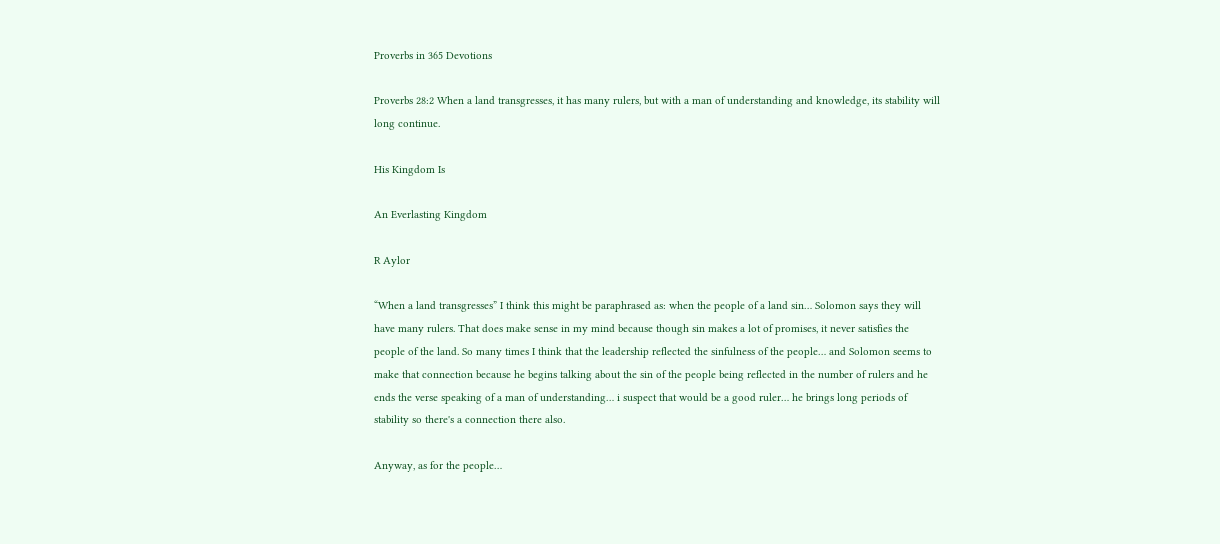Proverbs in 365 Devotions

Proverbs 28:2 When a land transgresses, it has many rulers, but with a man of understanding and knowledge, its stability will long continue.

His Kingdom Is

An Everlasting Kingdom

R Aylor

“When a land transgresses” I think this might be paraphrased as: when the people of a land sin… Solomon says they will have many rulers. That does make sense in my mind because though sin makes a lot of promises, it never satisfies the people of the land. So many times I think that the leadership reflected the sinfulness of the people… and Solomon seems to make that connection because he begins talking about the sin of the people being reflected in the number of rulers and he ends the verse speaking of a man of understanding… i suspect that would be a good ruler… he brings long periods of stability so there's a connection there also.

Anyway, as for the people…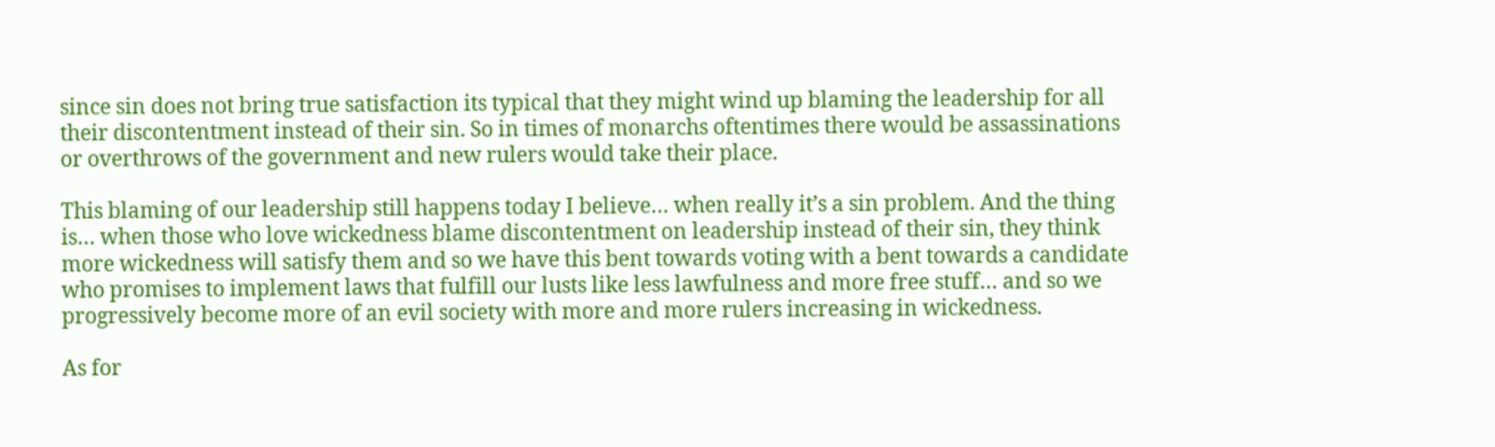since sin does not bring true satisfaction its typical that they might wind up blaming the leadership for all their discontentment instead of their sin. So in times of monarchs oftentimes there would be assassinations or overthrows of the government and new rulers would take their place.

This blaming of our leadership still happens today I believe… when really it’s a sin problem. And the thing is… when those who love wickedness blame discontentment on leadership instead of their sin, they think more wickedness will satisfy them and so we have this bent towards voting with a bent towards a candidate who promises to implement laws that fulfill our lusts like less lawfulness and more free stuff… and so we progressively become more of an evil society with more and more rulers increasing in wickedness.

As for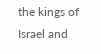the kings of Israel and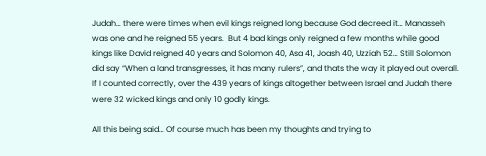Judah… there were times when evil kings reigned long because God decreed it… Manasseh was one and he reigned 55 years.  But 4 bad kings only reigned a few months while good kings like David reigned 40 years and Solomon 40, Asa 41, Joash 40, Uzziah 52… Still Solomon did say “When a land transgresses, it has many rulers”, and thats the way it played out overall. If I counted correctly, over the 439 years of kings altogether between Israel and Judah there were 32 wicked kings and only 10 godly kings.

All this being said… Of course much has been my thoughts and trying to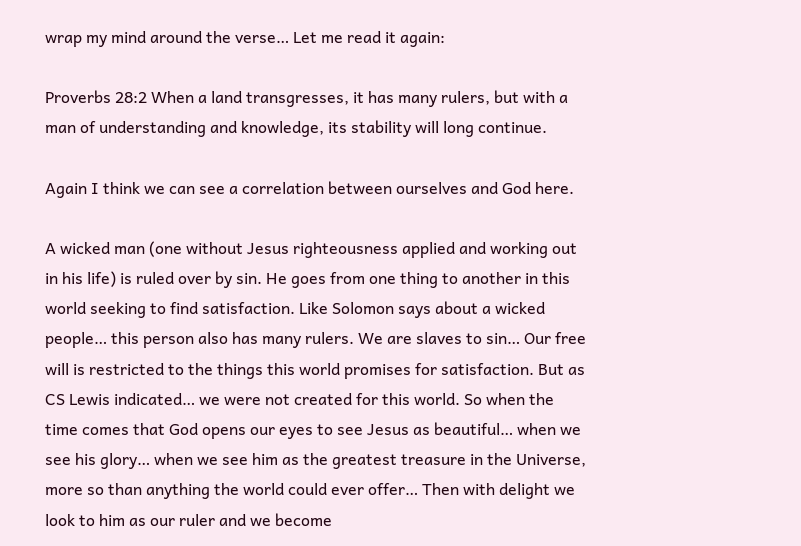wrap my mind around the verse… Let me read it again:

Proverbs 28:2 When a land transgresses, it has many rulers, but with a man of understanding and knowledge, its stability will long continue.

Again I think we can see a correlation between ourselves and God here.

A wicked man (one without Jesus righteousness applied and working out in his life) is ruled over by sin. He goes from one thing to another in this world seeking to find satisfaction. Like Solomon says about a wicked people… this person also has many rulers. We are slaves to sin… Our free will is restricted to the things this world promises for satisfaction. But as CS Lewis indicated… we were not created for this world. So when the time comes that God opens our eyes to see Jesus as beautiful… when we see his glory… when we see him as the greatest treasure in the Universe, more so than anything the world could ever offer… Then with delight we look to him as our ruler and we become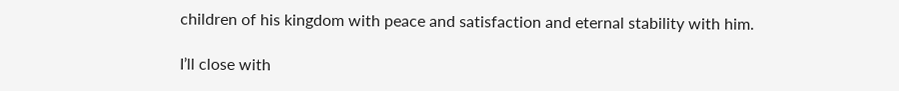children of his kingdom with peace and satisfaction and eternal stability with him.

I’ll close with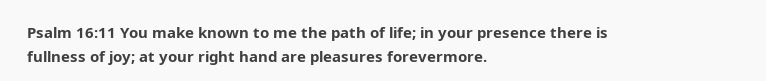Psalm 16:11 You make known to me the path of life; in your presence there is fullness of joy; at your right hand are pleasures forevermore.